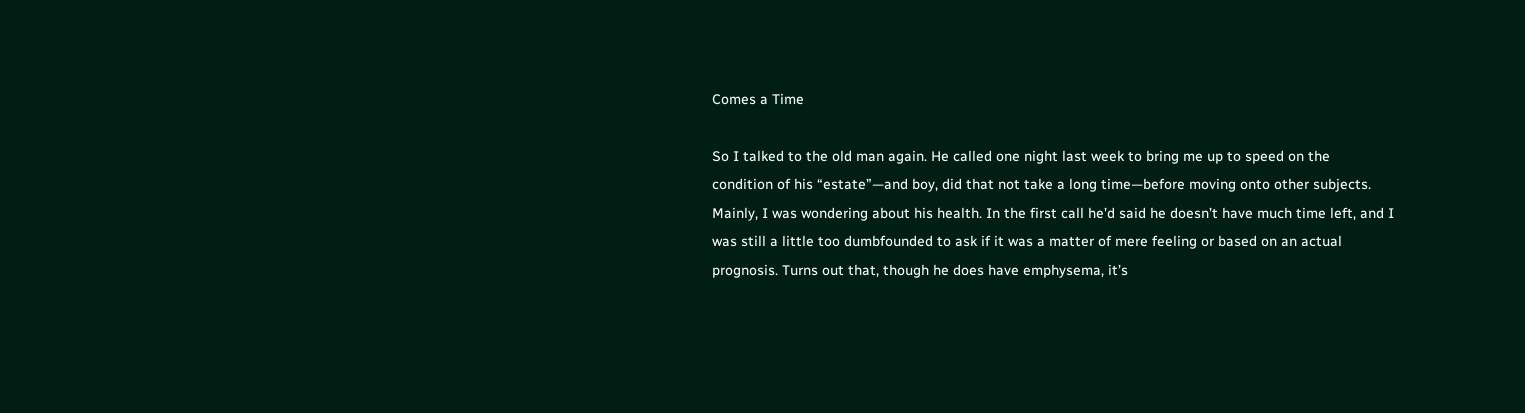Comes a Time

So I talked to the old man again. He called one night last week to bring me up to speed on the condition of his “estate”—and boy, did that not take a long time—before moving onto other subjects. Mainly, I was wondering about his health. In the first call he’d said he doesn’t have much time left, and I was still a little too dumbfounded to ask if it was a matter of mere feeling or based on an actual prognosis. Turns out that, though he does have emphysema, it’s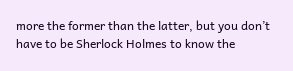more the former than the latter, but you don’t have to be Sherlock Holmes to know the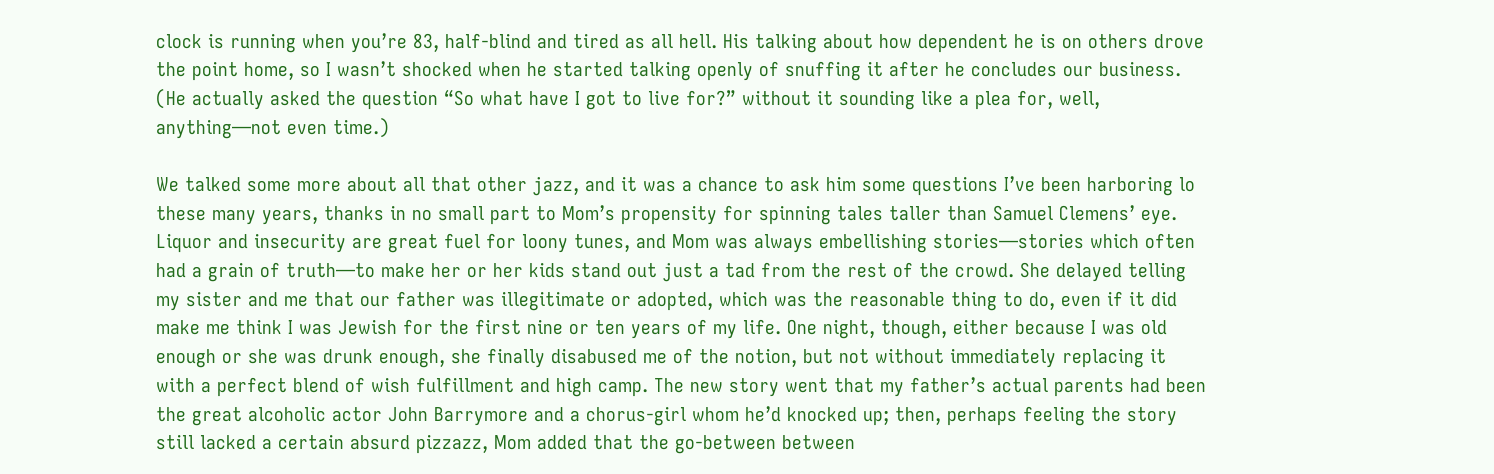clock is running when you’re 83, half-blind and tired as all hell. His talking about how dependent he is on others drove the point home, so I wasn’t shocked when he started talking openly of snuffing it after he concludes our business. (He actually asked the question “So what have I got to live for?” without it sounding like a plea for, well, anything—not even time.)

We talked some more about all that other jazz, and it was a chance to ask him some questions I’ve been harboring lo these many years, thanks in no small part to Mom’s propensity for spinning tales taller than Samuel Clemens’ eye. Liquor and insecurity are great fuel for loony tunes, and Mom was always embellishing stories—stories which often had a grain of truth—to make her or her kids stand out just a tad from the rest of the crowd. She delayed telling my sister and me that our father was illegitimate or adopted, which was the reasonable thing to do, even if it did make me think I was Jewish for the first nine or ten years of my life. One night, though, either because I was old enough or she was drunk enough, she finally disabused me of the notion, but not without immediately replacing it with a perfect blend of wish fulfillment and high camp. The new story went that my father’s actual parents had been the great alcoholic actor John Barrymore and a chorus-girl whom he’d knocked up; then, perhaps feeling the story still lacked a certain absurd pizzazz, Mom added that the go-between between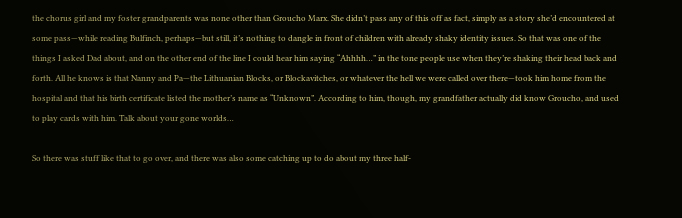the chorus girl and my foster grandparents was none other than Groucho Marx. She didn’t pass any of this off as fact, simply as a story she’d encountered at some pass—while reading Bulfinch, perhaps—but still, it’s nothing to dangle in front of children with already shaky identity issues. So that was one of the things I asked Dad about, and on the other end of the line I could hear him saying “Ahhhh…” in the tone people use when they’re shaking their head back and forth. All he knows is that Nanny and Pa—the Lithuanian Blocks, or Blockavitches, or whatever the hell we were called over there—took him home from the hospital and that his birth certificate listed the mother’s name as “Unknown”. According to him, though, my grandfather actually did know Groucho, and used to play cards with him. Talk about your gone worlds…

So there was stuff like that to go over, and there was also some catching up to do about my three half-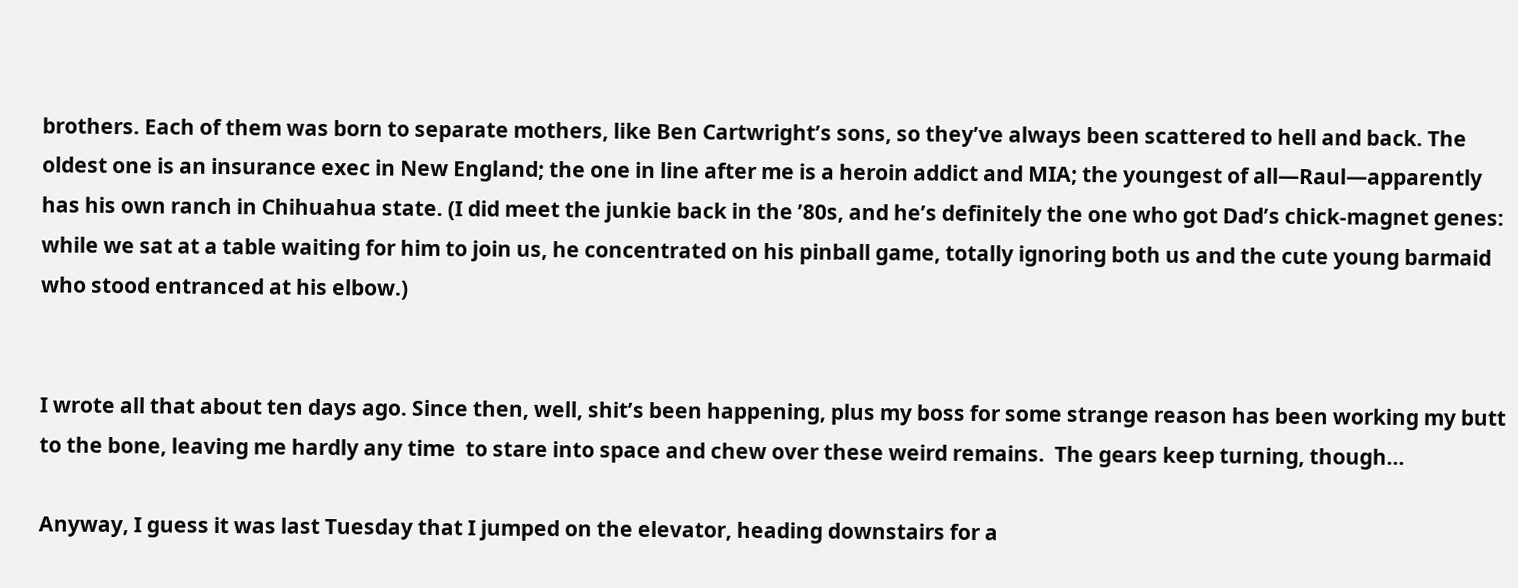brothers. Each of them was born to separate mothers, like Ben Cartwright’s sons, so they’ve always been scattered to hell and back. The oldest one is an insurance exec in New England; the one in line after me is a heroin addict and MIA; the youngest of all—Raul—apparently has his own ranch in Chihuahua state. (I did meet the junkie back in the ’80s, and he’s definitely the one who got Dad’s chick-magnet genes: while we sat at a table waiting for him to join us, he concentrated on his pinball game, totally ignoring both us and the cute young barmaid who stood entranced at his elbow.)


I wrote all that about ten days ago. Since then, well, shit’s been happening, plus my boss for some strange reason has been working my butt to the bone, leaving me hardly any time  to stare into space and chew over these weird remains.  The gears keep turning, though…

Anyway, I guess it was last Tuesday that I jumped on the elevator, heading downstairs for a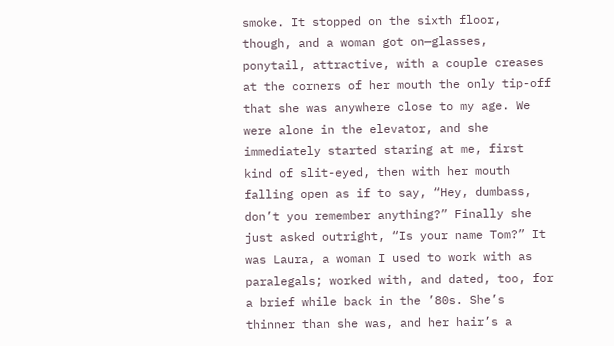smoke. It stopped on the sixth floor, though, and a woman got on—glasses, ponytail, attractive, with a couple creases at the corners of her mouth the only tip-off that she was anywhere close to my age. We were alone in the elevator, and she immediately started staring at me, first kind of slit-eyed, then with her mouth falling open as if to say, “Hey, dumbass, don’t you remember anything?” Finally she just asked outright, “Is your name Tom?” It was Laura, a woman I used to work with as paralegals; worked with, and dated, too, for a brief while back in the ’80s. She’s thinner than she was, and her hair’s a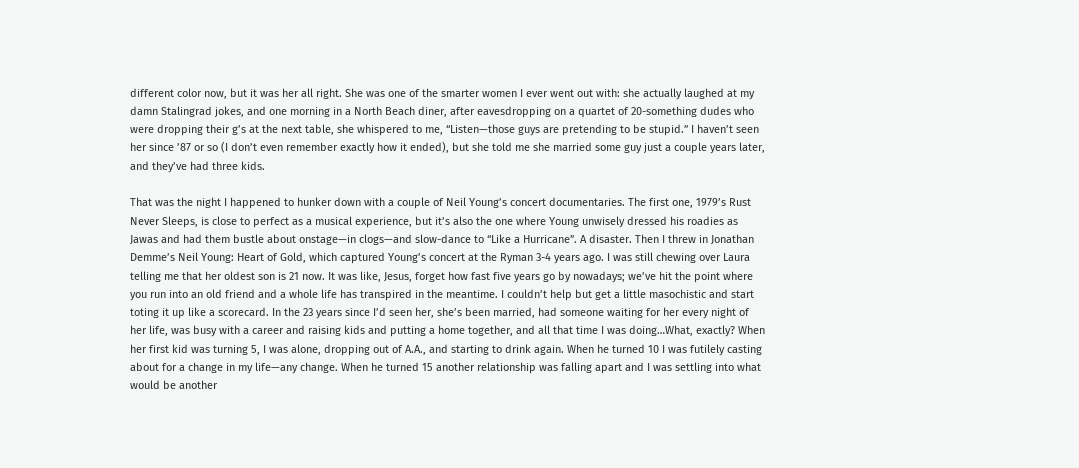different color now, but it was her all right. She was one of the smarter women I ever went out with: she actually laughed at my damn Stalingrad jokes, and one morning in a North Beach diner, after eavesdropping on a quartet of 20-something dudes who were dropping their g’s at the next table, she whispered to me, “Listen—those guys are pretending to be stupid.” I haven’t seen her since ’87 or so (I don’t even remember exactly how it ended), but she told me she married some guy just a couple years later, and they’ve had three kids.

That was the night I happened to hunker down with a couple of Neil Young’s concert documentaries. The first one, 1979’s Rust Never Sleeps, is close to perfect as a musical experience, but it’s also the one where Young unwisely dressed his roadies as Jawas and had them bustle about onstage—in clogs—and slow-dance to “Like a Hurricane”. A disaster. Then I threw in Jonathan Demme’s Neil Young: Heart of Gold, which captured Young’s concert at the Ryman 3-4 years ago. I was still chewing over Laura telling me that her oldest son is 21 now. It was like, Jesus, forget how fast five years go by nowadays; we’ve hit the point where you run into an old friend and a whole life has transpired in the meantime. I couldn’t help but get a little masochistic and start toting it up like a scorecard. In the 23 years since I’d seen her, she’s been married, had someone waiting for her every night of her life, was busy with a career and raising kids and putting a home together, and all that time I was doing…What, exactly? When her first kid was turning 5, I was alone, dropping out of A.A., and starting to drink again. When he turned 10 I was futilely casting about for a change in my life—any change. When he turned 15 another relationship was falling apart and I was settling into what would be another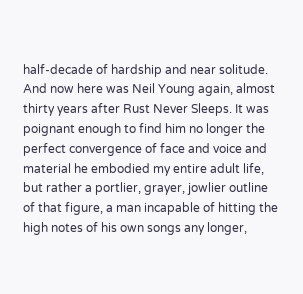half-decade of hardship and near solitude. And now here was Neil Young again, almost thirty years after Rust Never Sleeps. It was poignant enough to find him no longer the perfect convergence of face and voice and material he embodied my entire adult life, but rather a portlier, grayer, jowlier outline of that figure, a man incapable of hitting the high notes of his own songs any longer,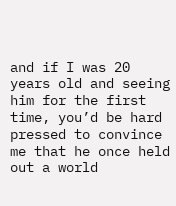and if I was 20 years old and seeing him for the first time, you’d be hard pressed to convince me that he once held out a world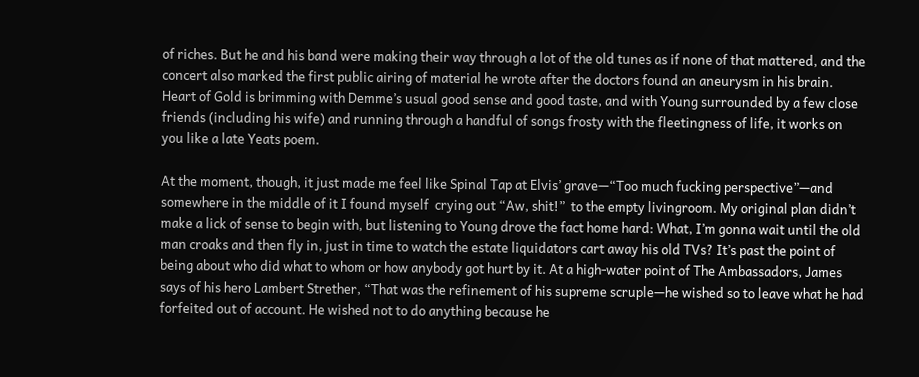of riches. But he and his band were making their way through a lot of the old tunes as if none of that mattered, and the concert also marked the first public airing of material he wrote after the doctors found an aneurysm in his brain. Heart of Gold is brimming with Demme’s usual good sense and good taste, and with Young surrounded by a few close friends (including his wife) and running through a handful of songs frosty with the fleetingness of life, it works on you like a late Yeats poem.

At the moment, though, it just made me feel like Spinal Tap at Elvis’ grave—“Too much fucking perspective”—and somewhere in the middle of it I found myself  crying out “Aw, shit!”  to the empty livingroom. My original plan didn’t make a lick of sense to begin with, but listening to Young drove the fact home hard: What, I’m gonna wait until the old man croaks and then fly in, just in time to watch the estate liquidators cart away his old TVs? It’s past the point of being about who did what to whom or how anybody got hurt by it. At a high-water point of The Ambassadors, James says of his hero Lambert Strether, “That was the refinement of his supreme scruple—he wished so to leave what he had forfeited out of account. He wished not to do anything because he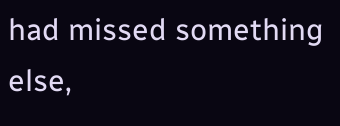had missed something else,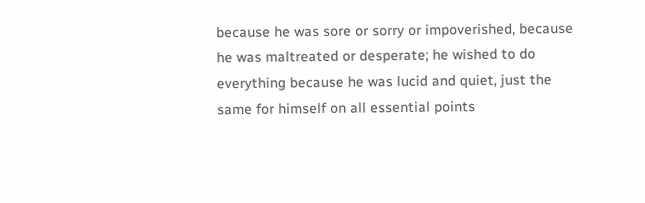because he was sore or sorry or impoverished, because he was maltreated or desperate; he wished to do everything because he was lucid and quiet, just the same for himself on all essential points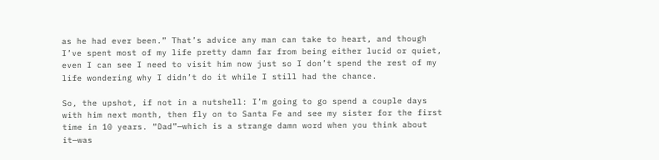as he had ever been.” That’s advice any man can take to heart, and though I’ve spent most of my life pretty damn far from being either lucid or quiet, even I can see I need to visit him now just so I don’t spend the rest of my life wondering why I didn’t do it while I still had the chance.

So, the upshot, if not in a nutshell: I’m going to go spend a couple days with him next month, then fly on to Santa Fe and see my sister for the first time in 10 years. “Dad”—which is a strange damn word when you think about it—was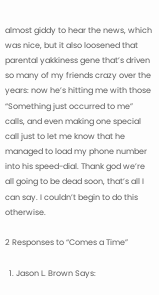almost giddy to hear the news, which was nice, but it also loosened that parental yakkiness gene that’s driven so many of my friends crazy over the years: now he’s hitting me with those “Something just occurred to me” calls, and even making one special call just to let me know that he managed to load my phone number into his speed-dial. Thank god we’re all going to be dead soon, that’s all I can say. I couldn’t begin to do this otherwise.

2 Responses to “Comes a Time”

  1. Jason L. Brown Says: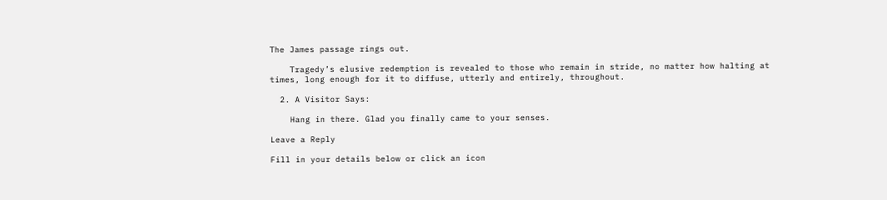The James passage rings out.

    Tragedy’s elusive redemption is revealed to those who remain in stride, no matter how halting at times, long enough for it to diffuse, utterly and entirely, throughout.

  2. A Visitor Says:

    Hang in there. Glad you finally came to your senses.

Leave a Reply

Fill in your details below or click an icon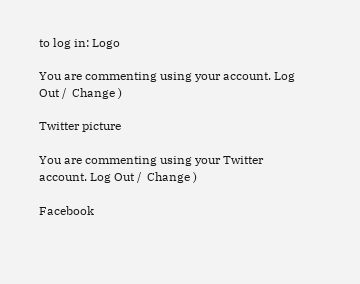to log in: Logo

You are commenting using your account. Log Out /  Change )

Twitter picture

You are commenting using your Twitter account. Log Out /  Change )

Facebook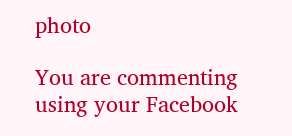photo

You are commenting using your Facebook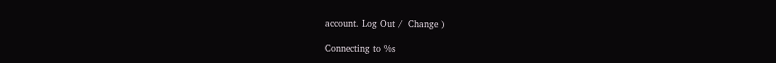account. Log Out /  Change )

Connecting to %s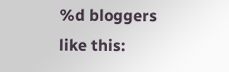%d bloggers like this: